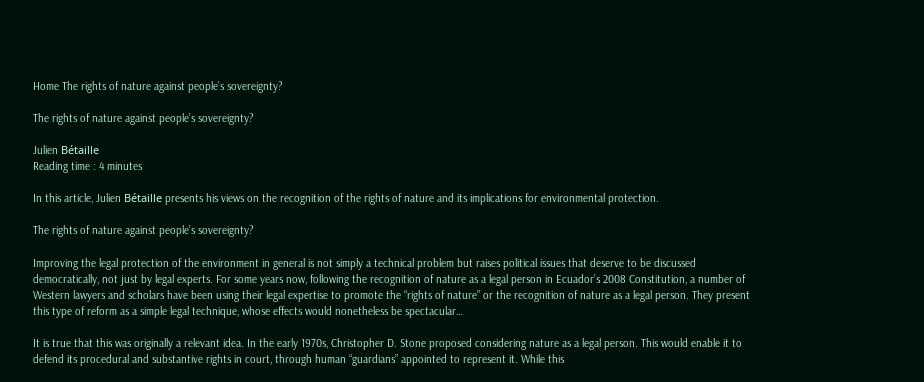Home The rights of nature against people’s sovereignty?

The rights of nature against people’s sovereignty?

Julien Bétaille
Reading time : 4 minutes

In this article, Julien Bétaille presents his views on the recognition of the rights of nature and its implications for environmental protection.

The rights of nature against people’s sovereignty?

Improving the legal protection of the environment in general is not simply a technical problem but raises political issues that deserve to be discussed democratically, not just by legal experts. For some years now, following the recognition of nature as a legal person in Ecuador’s 2008 Constitution, a number of Western lawyers and scholars have been using their legal expertise to promote the “rights of nature” or the recognition of nature as a legal person. They present this type of reform as a simple legal technique, whose effects would nonetheless be spectacular…

It is true that this was originally a relevant idea. In the early 1970s, Christopher D. Stone proposed considering nature as a legal person. This would enable it to defend its procedural and substantive rights in court, through human “guardians” appointed to represent it. While this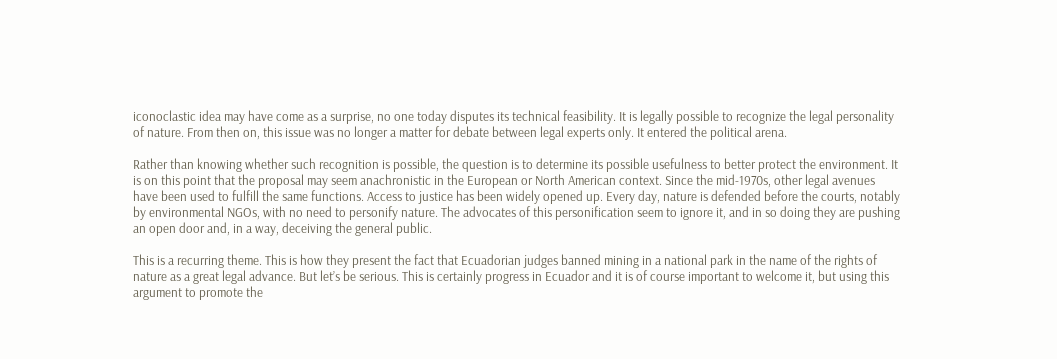iconoclastic idea may have come as a surprise, no one today disputes its technical feasibility. It is legally possible to recognize the legal personality of nature. From then on, this issue was no longer a matter for debate between legal experts only. It entered the political arena.

Rather than knowing whether such recognition is possible, the question is to determine its possible usefulness to better protect the environment. It is on this point that the proposal may seem anachronistic in the European or North American context. Since the mid-1970s, other legal avenues have been used to fulfill the same functions. Access to justice has been widely opened up. Every day, nature is defended before the courts, notably by environmental NGOs, with no need to personify nature. The advocates of this personification seem to ignore it, and in so doing they are pushing an open door and, in a way, deceiving the general public.

This is a recurring theme. This is how they present the fact that Ecuadorian judges banned mining in a national park in the name of the rights of nature as a great legal advance. But let’s be serious. This is certainly progress in Ecuador and it is of course important to welcome it, but using this argument to promote the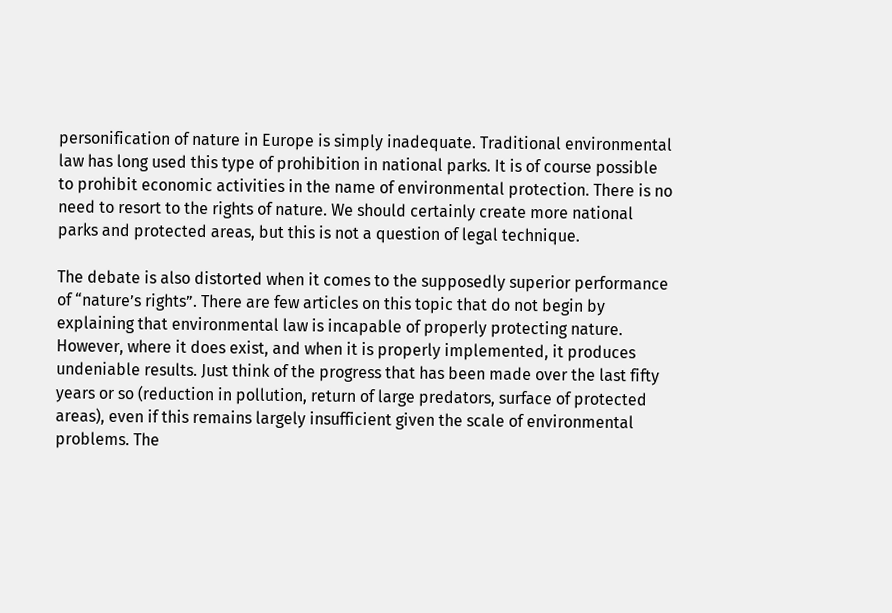personification of nature in Europe is simply inadequate. Traditional environmental law has long used this type of prohibition in national parks. It is of course possible to prohibit economic activities in the name of environmental protection. There is no need to resort to the rights of nature. We should certainly create more national parks and protected areas, but this is not a question of legal technique.

The debate is also distorted when it comes to the supposedly superior performance of “nature’s rights”. There are few articles on this topic that do not begin by explaining that environmental law is incapable of properly protecting nature. However, where it does exist, and when it is properly implemented, it produces undeniable results. Just think of the progress that has been made over the last fifty years or so (reduction in pollution, return of large predators, surface of protected areas), even if this remains largely insufficient given the scale of environmental problems. The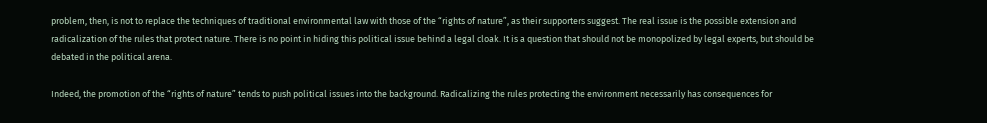problem, then, is not to replace the techniques of traditional environmental law with those of the “rights of nature”, as their supporters suggest. The real issue is the possible extension and radicalization of the rules that protect nature. There is no point in hiding this political issue behind a legal cloak. It is a question that should not be monopolized by legal experts, but should be debated in the political arena.

Indeed, the promotion of the “rights of nature” tends to push political issues into the background. Radicalizing the rules protecting the environment necessarily has consequences for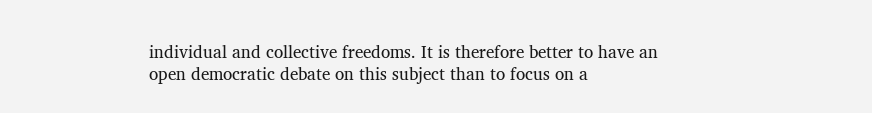individual and collective freedoms. It is therefore better to have an open democratic debate on this subject than to focus on a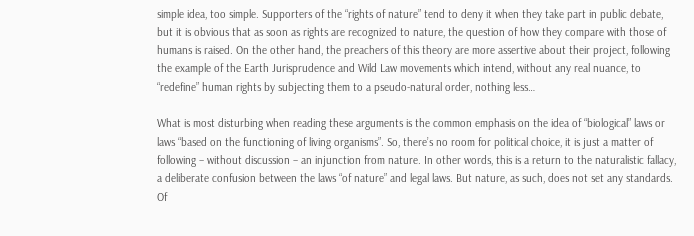simple idea, too simple. Supporters of the “rights of nature” tend to deny it when they take part in public debate, but it is obvious that as soon as rights are recognized to nature, the question of how they compare with those of humans is raised. On the other hand, the preachers of this theory are more assertive about their project, following the example of the Earth Jurisprudence and Wild Law movements which intend, without any real nuance, to “redefine” human rights by subjecting them to a pseudo-natural order, nothing less…

What is most disturbing when reading these arguments is the common emphasis on the idea of “biological” laws or laws “based on the functioning of living organisms”. So, there’s no room for political choice, it is just a matter of following – without discussion – an injunction from nature. In other words, this is a return to the naturalistic fallacy, a deliberate confusion between the laws “of nature” and legal laws. But nature, as such, does not set any standards. Of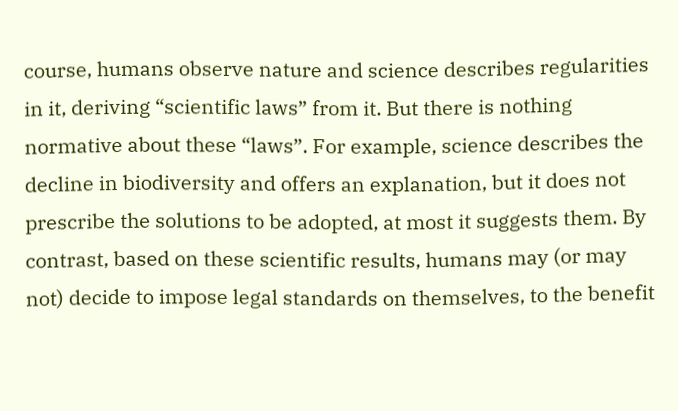course, humans observe nature and science describes regularities in it, deriving “scientific laws” from it. But there is nothing normative about these “laws”. For example, science describes the decline in biodiversity and offers an explanation, but it does not prescribe the solutions to be adopted, at most it suggests them. By contrast, based on these scientific results, humans may (or may not) decide to impose legal standards on themselves, to the benefit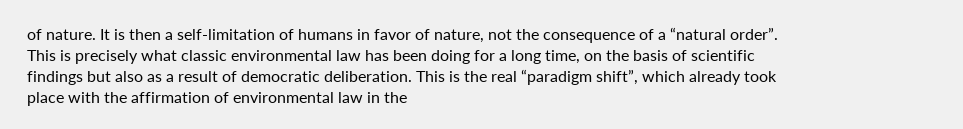of nature. It is then a self-limitation of humans in favor of nature, not the consequence of a “natural order”. This is precisely what classic environmental law has been doing for a long time, on the basis of scientific findings but also as a result of democratic deliberation. This is the real “paradigm shift”, which already took place with the affirmation of environmental law in the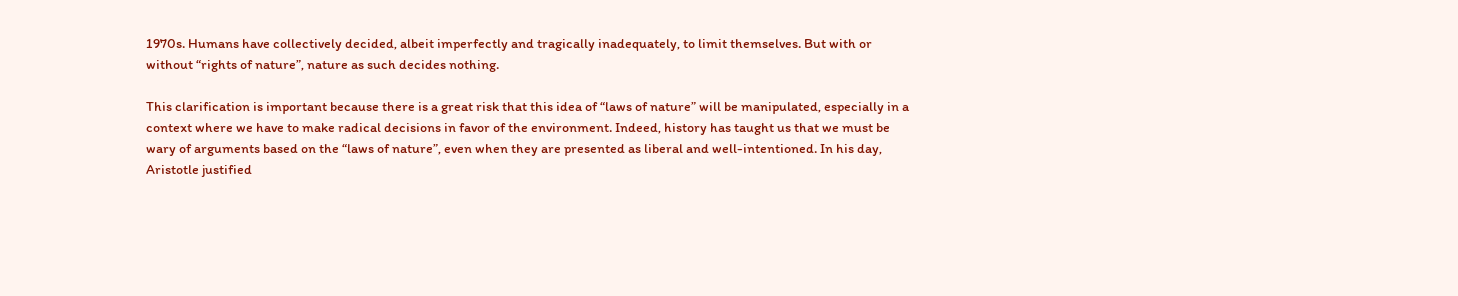1970s. Humans have collectively decided, albeit imperfectly and tragically inadequately, to limit themselves. But with or without “rights of nature”, nature as such decides nothing.

This clarification is important because there is a great risk that this idea of “laws of nature” will be manipulated, especially in a context where we have to make radical decisions in favor of the environment. Indeed, history has taught us that we must be wary of arguments based on the “laws of nature”, even when they are presented as liberal and well-intentioned. In his day, Aristotle justified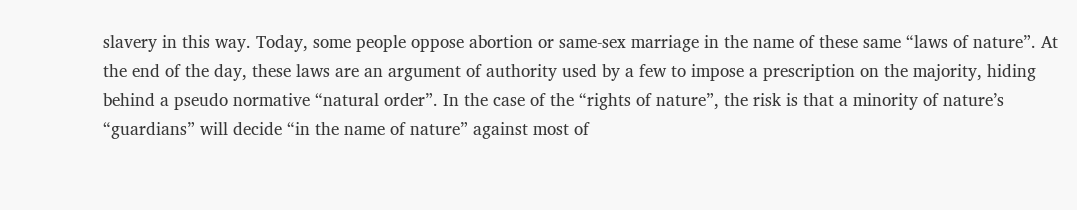slavery in this way. Today, some people oppose abortion or same-sex marriage in the name of these same “laws of nature”. At the end of the day, these laws are an argument of authority used by a few to impose a prescription on the majority, hiding behind a pseudo normative “natural order”. In the case of the “rights of nature”, the risk is that a minority of nature’s “guardians” will decide “in the name of nature” against most of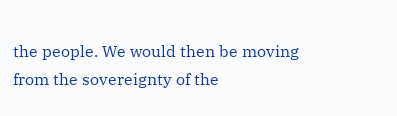the people. We would then be moving from the sovereignty of the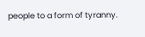people to a form of tyranny.